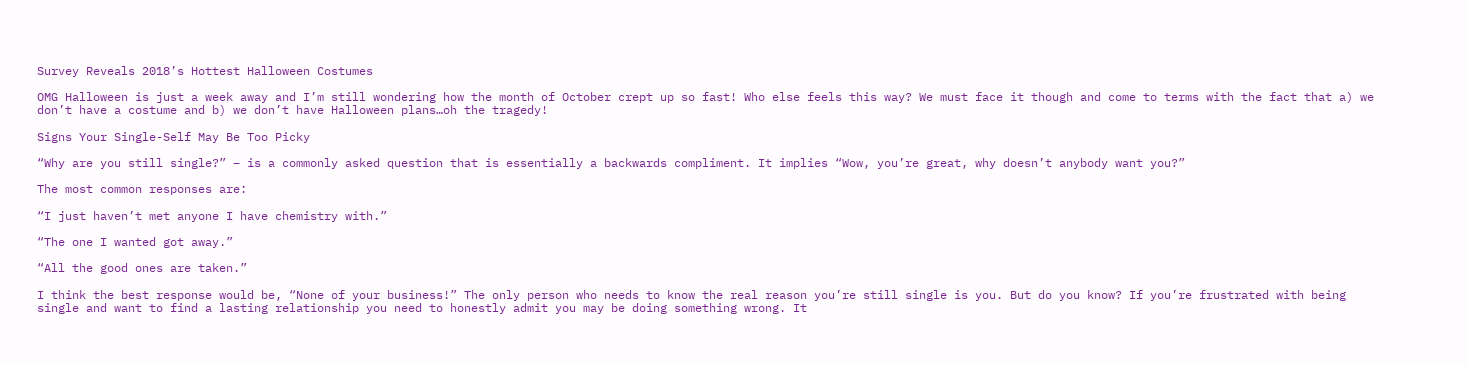Survey Reveals 2018’s Hottest Halloween Costumes

OMG Halloween is just a week away and I’m still wondering how the month of October crept up so fast! Who else feels this way? We must face it though and come to terms with the fact that a) we don’t have a costume and b) we don’t have Halloween plans…oh the tragedy!

Signs Your Single-Self May Be Too Picky

“Why are you still single?” – is a commonly asked question that is essentially a backwards compliment. It implies “Wow, you’re great, why doesn’t anybody want you?”

The most common responses are:

“I just haven’t met anyone I have chemistry with.”

“The one I wanted got away.”

“All the good ones are taken.”

I think the best response would be, “None of your business!” The only person who needs to know the real reason you’re still single is you. But do you know? If you’re frustrated with being single and want to find a lasting relationship you need to honestly admit you may be doing something wrong. It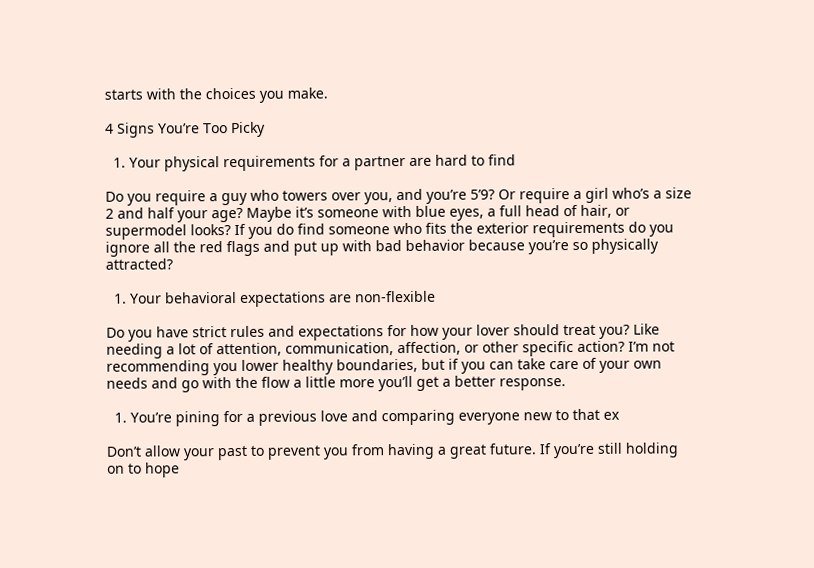starts with the choices you make.

4 Signs You’re Too Picky

  1. Your physical requirements for a partner are hard to find

Do you require a guy who towers over you, and you’re 5’9? Or require a girl who’s a size 2 and half your age? Maybe it’s someone with blue eyes, a full head of hair, or supermodel looks? If you do find someone who fits the exterior requirements do you ignore all the red flags and put up with bad behavior because you’re so physically attracted?

  1. Your behavioral expectations are non-flexible

Do you have strict rules and expectations for how your lover should treat you? Like needing a lot of attention, communication, affection, or other specific action? I’m not recommending you lower healthy boundaries, but if you can take care of your own needs and go with the flow a little more you’ll get a better response.

  1. You’re pining for a previous love and comparing everyone new to that ex

Don’t allow your past to prevent you from having a great future. If you’re still holding on to hope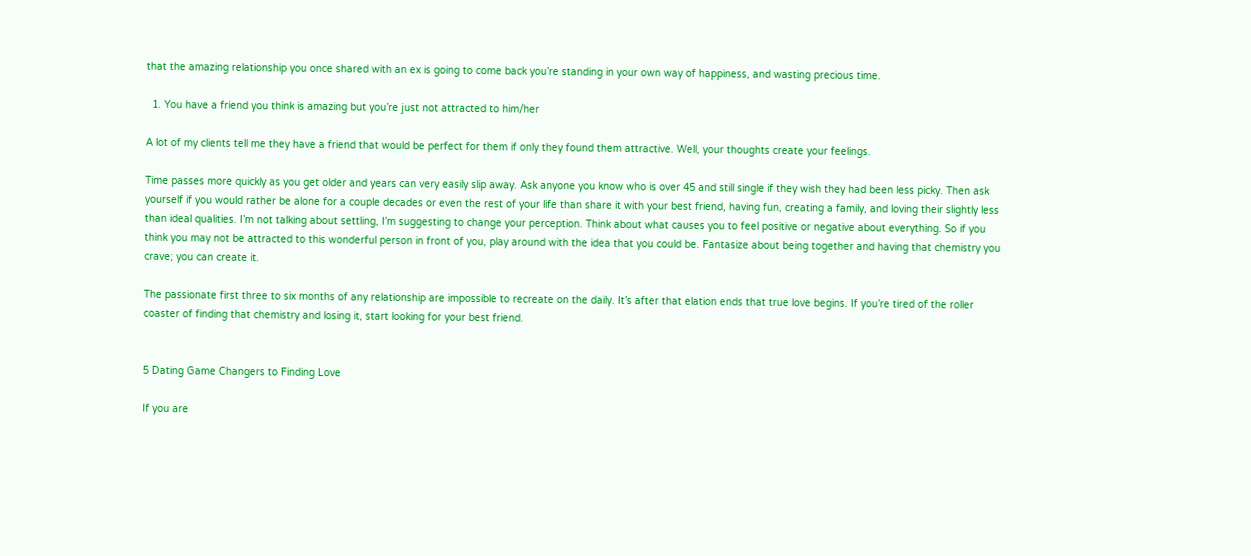that the amazing relationship you once shared with an ex is going to come back you’re standing in your own way of happiness, and wasting precious time.

  1. You have a friend you think is amazing but you’re just not attracted to him/her

A lot of my clients tell me they have a friend that would be perfect for them if only they found them attractive. Well, your thoughts create your feelings.

Time passes more quickly as you get older and years can very easily slip away. Ask anyone you know who is over 45 and still single if they wish they had been less picky. Then ask yourself if you would rather be alone for a couple decades or even the rest of your life than share it with your best friend, having fun, creating a family, and loving their slightly less than ideal qualities. I’m not talking about settling, I’m suggesting to change your perception. Think about what causes you to feel positive or negative about everything. So if you think you may not be attracted to this wonderful person in front of you, play around with the idea that you could be. Fantasize about being together and having that chemistry you crave; you can create it.

The passionate first three to six months of any relationship are impossible to recreate on the daily. It’s after that elation ends that true love begins. If you’re tired of the roller coaster of finding that chemistry and losing it, start looking for your best friend.


5 Dating Game Changers to Finding Love

If you are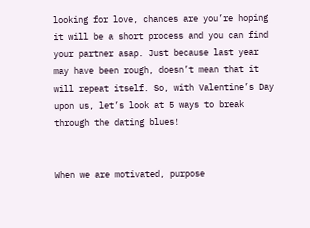looking for love, chances are you’re hoping it will be a short process and you can find your partner asap. Just because last year may have been rough, doesn’t mean that it will repeat itself. So, with Valentine’s Day upon us, let’s look at 5 ways to break through the dating blues!


When we are motivated, purpose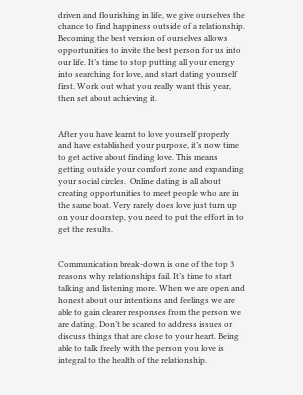driven and flourishing in life, we give ourselves the chance to find happiness outside of a relationship. Becoming the best version of ourselves allows opportunities to invite the best person for us into our life. It’s time to stop putting all your energy into searching for love, and start dating yourself first. Work out what you really want this year, then set about achieving it.


After you have learnt to love yourself properly and have established your purpose, it’s now time to get active about finding love. This means getting outside your comfort zone and expanding your social circles.  Online dating is all about creating opportunities to meet people who are in the same boat. Very rarely does love just turn up on your doorstep, you need to put the effort in to get the results.


Communication break-down is one of the top 3 reasons why relationships fail. It’s time to start talking and listening more. When we are open and honest about our intentions and feelings we are able to gain clearer responses from the person we are dating. Don’t be scared to address issues or discuss things that are close to your heart. Being able to talk freely with the person you love is integral to the health of the relationship.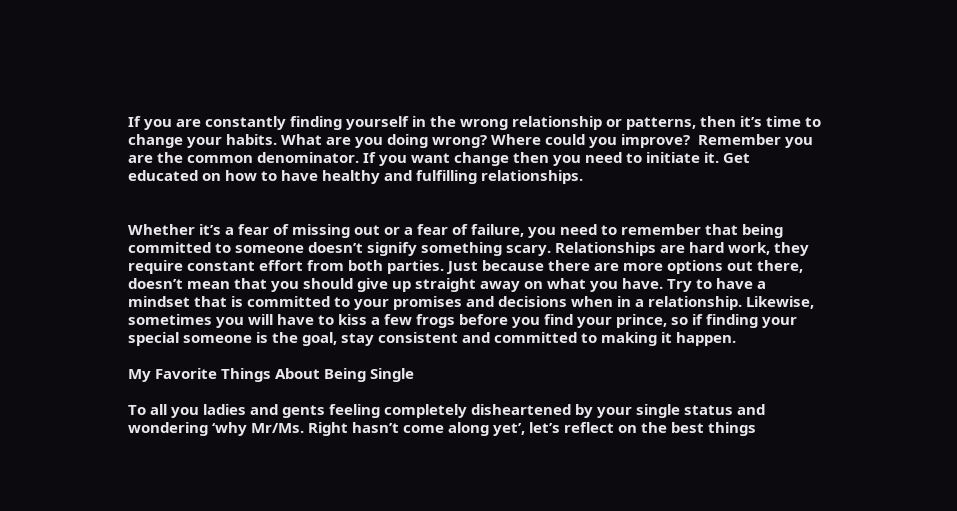If you are constantly finding yourself in the wrong relationship or patterns, then it’s time to change your habits. What are you doing wrong? Where could you improve?  Remember you are the common denominator. If you want change then you need to initiate it. Get educated on how to have healthy and fulfilling relationships.


Whether it’s a fear of missing out or a fear of failure, you need to remember that being committed to someone doesn’t signify something scary. Relationships are hard work, they require constant effort from both parties. Just because there are more options out there, doesn’t mean that you should give up straight away on what you have. Try to have a mindset that is committed to your promises and decisions when in a relationship. Likewise, sometimes you will have to kiss a few frogs before you find your prince, so if finding your special someone is the goal, stay consistent and committed to making it happen.

My Favorite Things About Being Single

To all you ladies and gents feeling completely disheartened by your single status and wondering ‘why Mr/Ms. Right hasn’t come along yet’, let’s reflect on the best things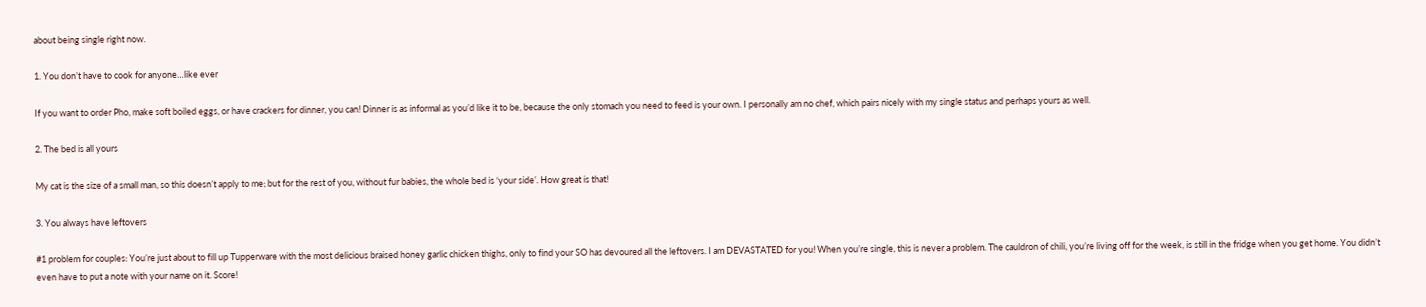about being single right now.

1. You don’t have to cook for anyone…like ever

If you want to order Pho, make soft boiled eggs, or have crackers for dinner, you can! Dinner is as informal as you’d like it to be, because the only stomach you need to feed is your own. I personally am no chef, which pairs nicely with my single status and perhaps yours as well.

2. The bed is all yours

My cat is the size of a small man, so this doesn’t apply to me; but for the rest of you, without fur babies, the whole bed is ‘your side’. How great is that!

3. You always have leftovers

#1 problem for couples: You’re just about to fill up Tupperware with the most delicious braised honey garlic chicken thighs, only to find your SO has devoured all the leftovers. I am DEVASTATED for you! When you’re single, this is never a problem. The cauldron of chili, you’re living off for the week, is still in the fridge when you get home. You didn’t even have to put a note with your name on it. Score!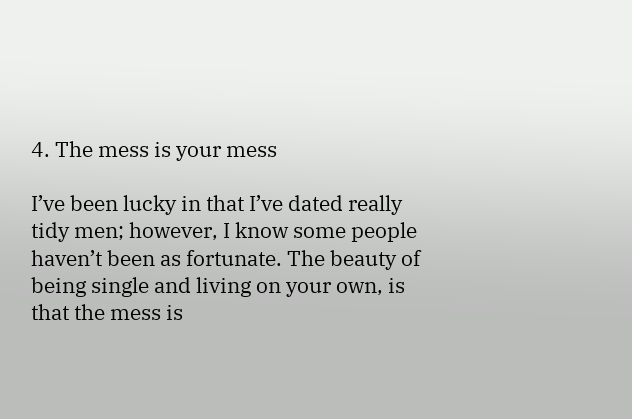4. The mess is your mess

I’ve been lucky in that I’ve dated really tidy men; however, I know some people haven’t been as fortunate. The beauty of being single and living on your own, is that the mess is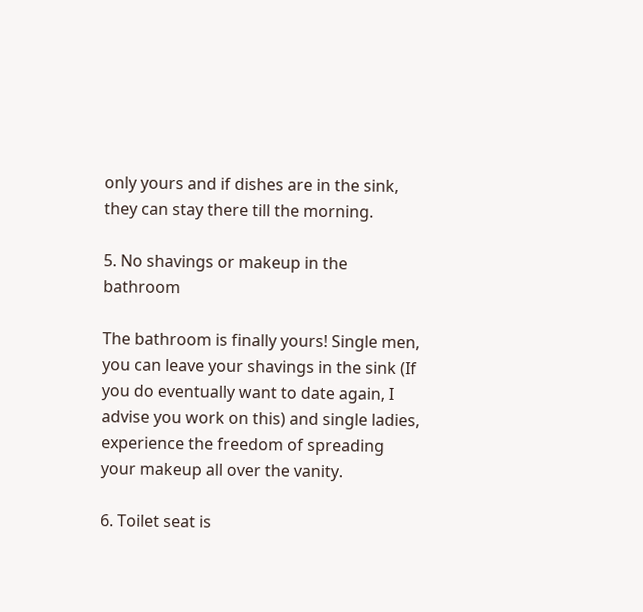only yours and if dishes are in the sink, they can stay there till the morning.

5. No shavings or makeup in the bathroom

The bathroom is finally yours! Single men, you can leave your shavings in the sink (If you do eventually want to date again, I advise you work on this) and single ladies, experience the freedom of spreading your makeup all over the vanity.

6. Toilet seat is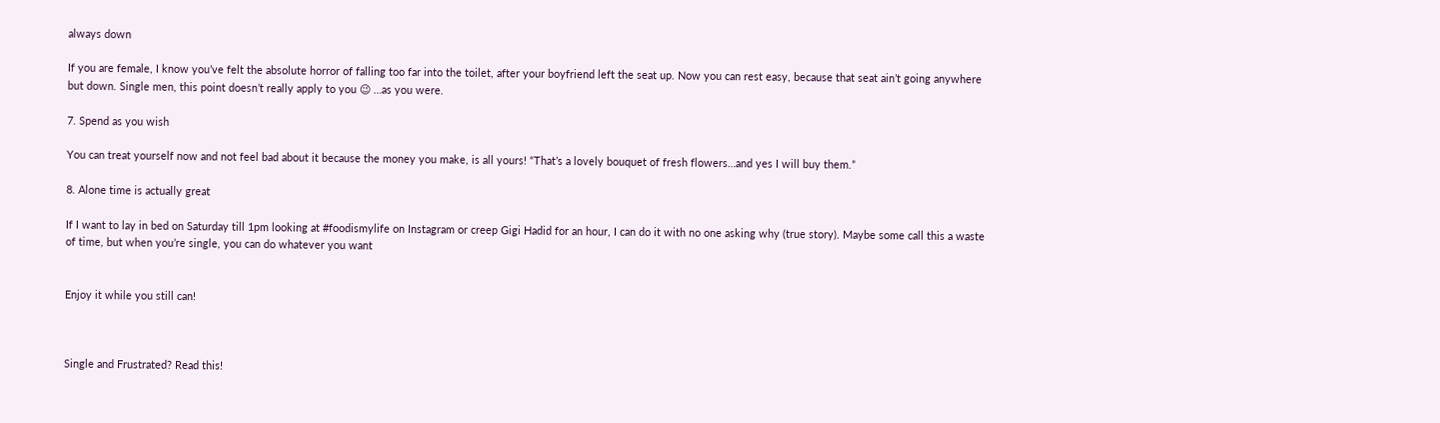always down

If you are female, I know you’ve felt the absolute horror of falling too far into the toilet, after your boyfriend left the seat up. Now you can rest easy, because that seat ain’t going anywhere but down. Single men, this point doesn’t really apply to you 😉 …as you were.

7. Spend as you wish

You can treat yourself now and not feel bad about it because the money you make, is all yours! “That’s a lovely bouquet of fresh flowers…and yes I will buy them.”

8. Alone time is actually great

If I want to lay in bed on Saturday till 1pm looking at #foodismylife on Instagram or creep Gigi Hadid for an hour, I can do it with no one asking why (true story). Maybe some call this a waste of time, but when you’re single, you can do whatever you want


Enjoy it while you still can!



Single and Frustrated? Read this!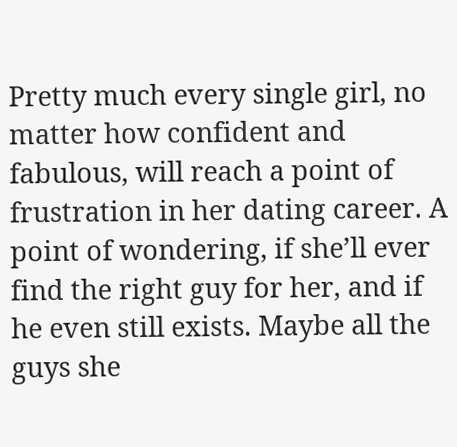Pretty much every single girl, no matter how confident and fabulous, will reach a point of frustration in her dating career. A point of wondering, if she’ll ever find the right guy for her, and if he even still exists. Maybe all the guys she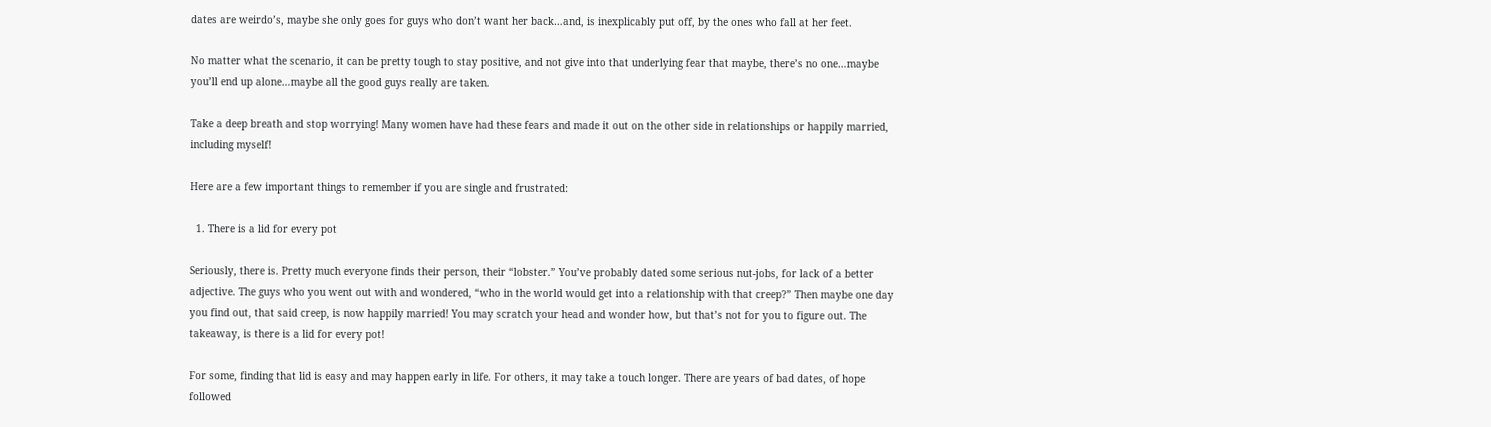dates are weirdo’s, maybe she only goes for guys who don’t want her back…and, is inexplicably put off, by the ones who fall at her feet.

No matter what the scenario, it can be pretty tough to stay positive, and not give into that underlying fear that maybe, there’s no one…maybe you’ll end up alone…maybe all the good guys really are taken.

Take a deep breath and stop worrying! Many women have had these fears and made it out on the other side in relationships or happily married, including myself!

Here are a few important things to remember if you are single and frustrated:

  1. There is a lid for every pot

Seriously, there is. Pretty much everyone finds their person, their “lobster.” You’ve probably dated some serious nut-jobs, for lack of a better adjective. The guys who you went out with and wondered, “who in the world would get into a relationship with that creep?” Then maybe one day you find out, that said creep, is now happily married! You may scratch your head and wonder how, but that’s not for you to figure out. The takeaway, is there is a lid for every pot!

For some, finding that lid is easy and may happen early in life. For others, it may take a touch longer. There are years of bad dates, of hope followed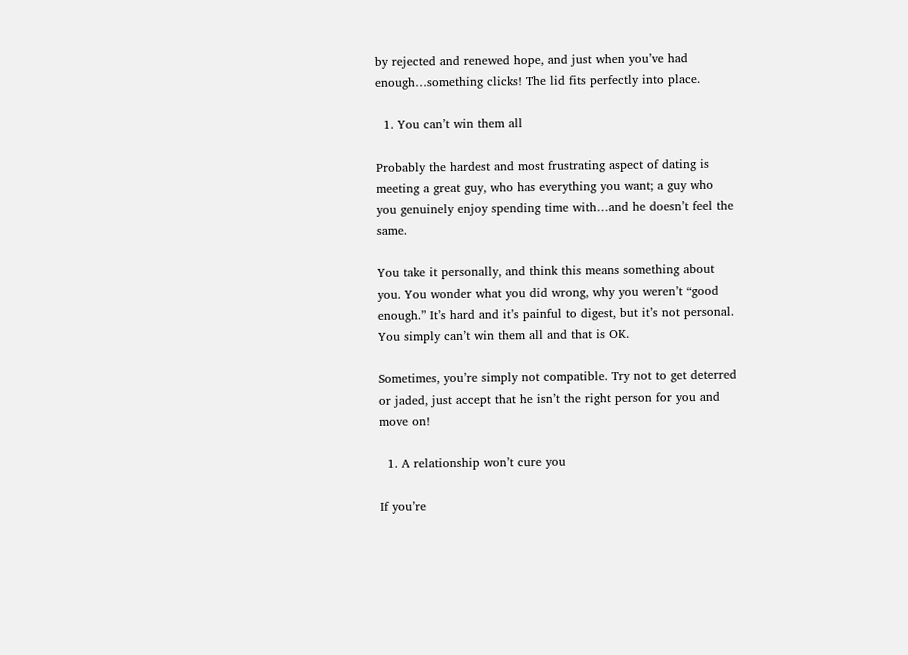by rejected and renewed hope, and just when you’ve had enough…something clicks! The lid fits perfectly into place.

  1. You can’t win them all

Probably the hardest and most frustrating aspect of dating is meeting a great guy, who has everything you want; a guy who you genuinely enjoy spending time with…and he doesn’t feel the same.

You take it personally, and think this means something about you. You wonder what you did wrong, why you weren’t “good enough.” It’s hard and it’s painful to digest, but it’s not personal. You simply can’t win them all and that is OK.

Sometimes, you’re simply not compatible. Try not to get deterred or jaded, just accept that he isn’t the right person for you and move on!

  1. A relationship won’t cure you

If you’re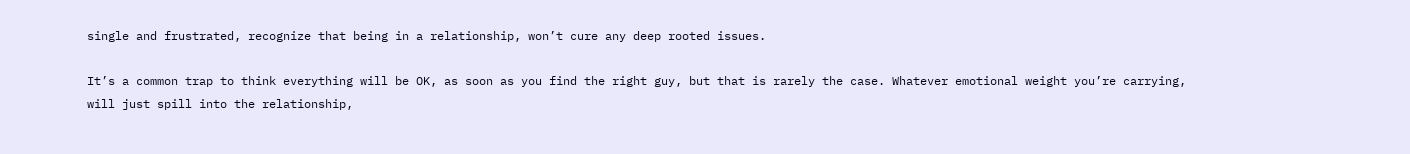single and frustrated, recognize that being in a relationship, won’t cure any deep rooted issues.

It’s a common trap to think everything will be OK, as soon as you find the right guy, but that is rarely the case. Whatever emotional weight you’re carrying, will just spill into the relationship,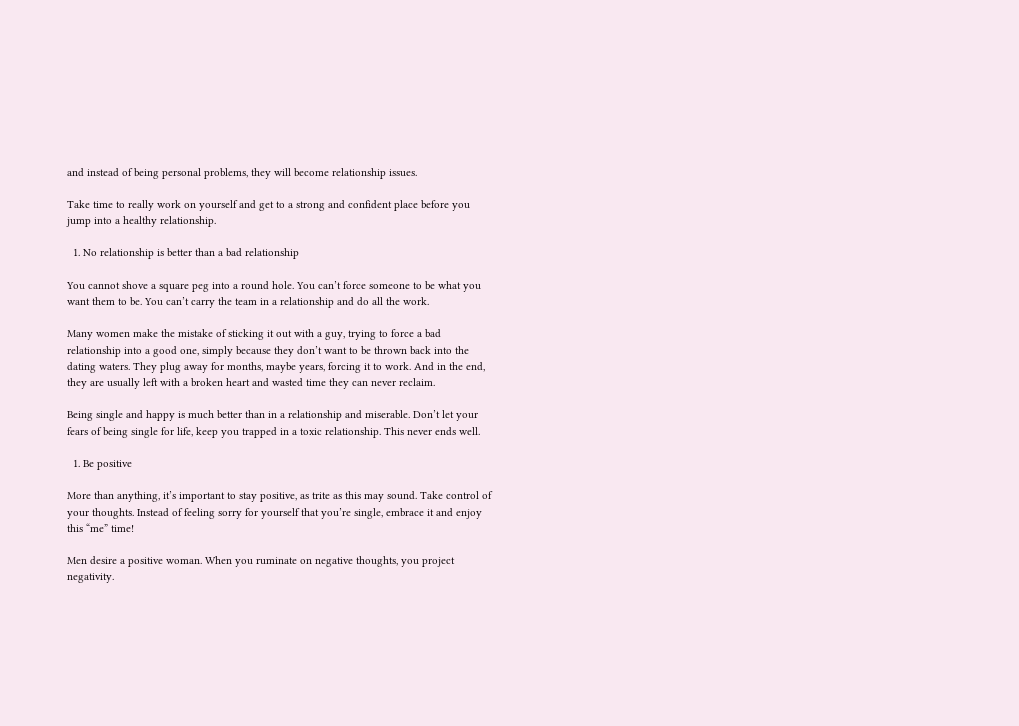and instead of being personal problems, they will become relationship issues.

Take time to really work on yourself and get to a strong and confident place before you jump into a healthy relationship.

  1. No relationship is better than a bad relationship

You cannot shove a square peg into a round hole. You can’t force someone to be what you want them to be. You can’t carry the team in a relationship and do all the work.

Many women make the mistake of sticking it out with a guy, trying to force a bad relationship into a good one, simply because they don’t want to be thrown back into the dating waters. They plug away for months, maybe years, forcing it to work. And in the end, they are usually left with a broken heart and wasted time they can never reclaim.

Being single and happy is much better than in a relationship and miserable. Don’t let your fears of being single for life, keep you trapped in a toxic relationship. This never ends well.

  1. Be positive

More than anything, it’s important to stay positive, as trite as this may sound. Take control of your thoughts. Instead of feeling sorry for yourself that you’re single, embrace it and enjoy this “me” time!

Men desire a positive woman. When you ruminate on negative thoughts, you project negativity.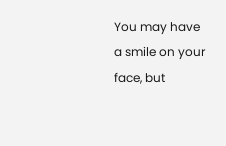You may have a smile on your face, but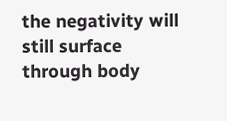the negativity will still surface through body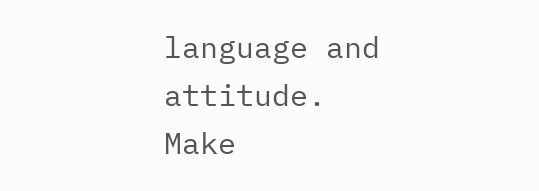language and attitude. Make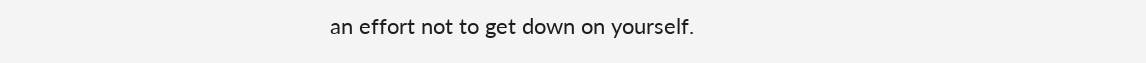an effort not to get down on yourself.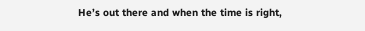He’s out there and when the time is right,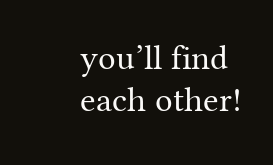you’ll find each other!